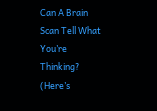Can A Brain Scan Tell What You’re Thinking? (Here’s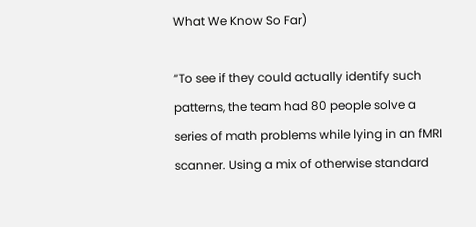What We Know So Far)

“To see if they could actually identify such patterns, the team had 80 people solve a series of math problems while lying in an fMRI scanner. Using a mix of otherwise standard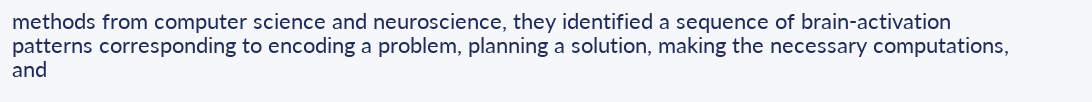methods from computer science and neuroscience, they identified a sequence of brain-activation patterns corresponding to encoding a problem, planning a solution, making the necessary computations, and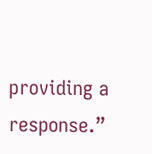providing a response.”